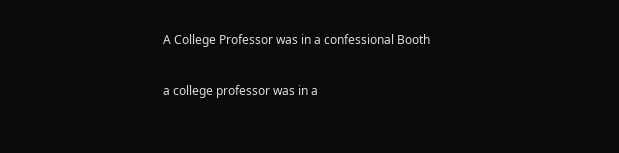A College Professor was in a confessional Booth

a college professor was in a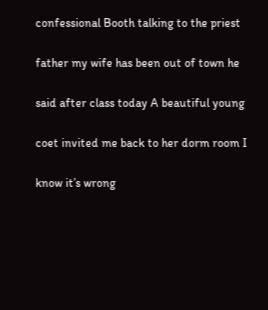confessional Booth talking to the priest

father my wife has been out of town he

said after class today A beautiful young

coet invited me back to her dorm room I

know it’s wrong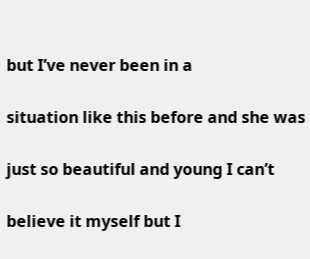but I’ve never been in a

situation like this before and she was

just so beautiful and young I can’t

believe it myself but I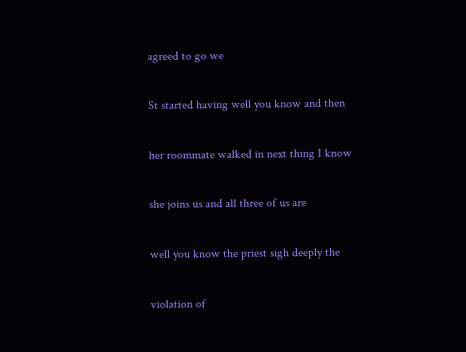agreed to go we

St started having well you know and then

her roommate walked in next thing I know

she joins us and all three of us are

well you know the priest sigh deeply the

violation of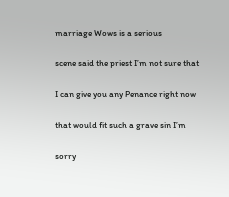marriage Wows is a serious

scene said the priest I’m not sure that

I can give you any Penance right now

that would fit such a grave sin I’m

sorry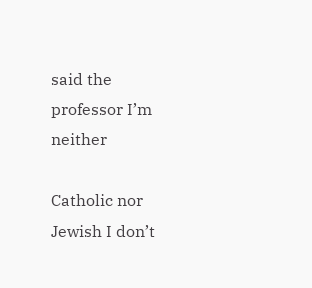said the professor I’m neither

Catholic nor Jewish I don’t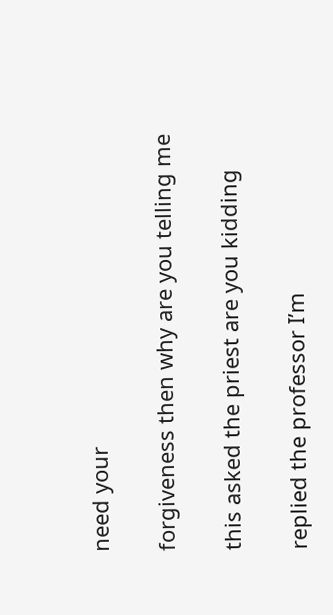need your

forgiveness then why are you telling me

this asked the priest are you kidding

replied the professor I’m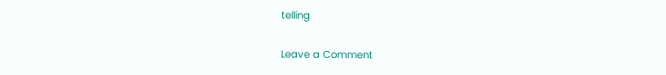telling


Leave a Comment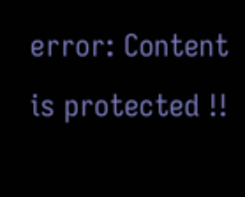error: Content is protected !!